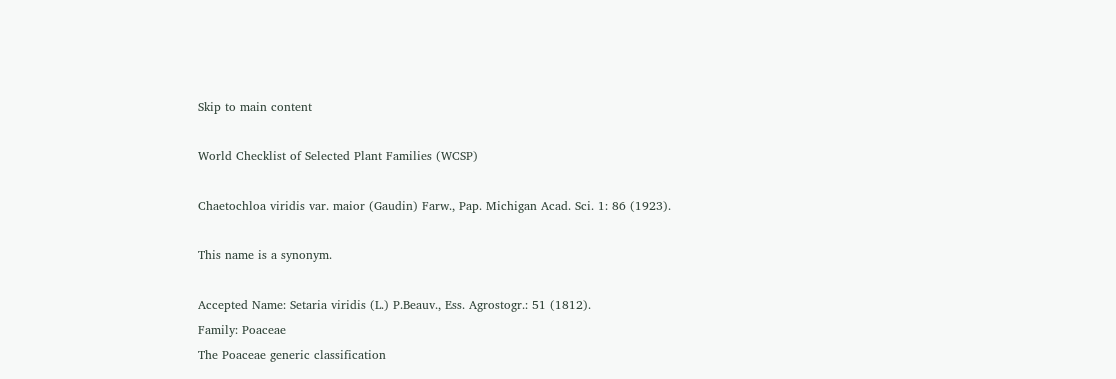Skip to main content

World Checklist of Selected Plant Families (WCSP)

Chaetochloa viridis var. maior (Gaudin) Farw., Pap. Michigan Acad. Sci. 1: 86 (1923).

This name is a synonym.

Accepted Name: Setaria viridis (L.) P.Beauv., Ess. Agrostogr.: 51 (1812).
Family: Poaceae
The Poaceae generic classification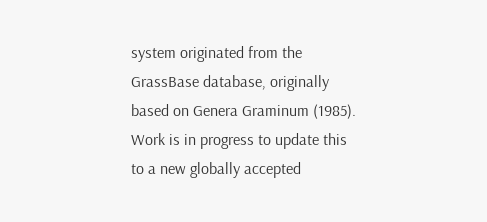system originated from the GrassBase database, originally based on Genera Graminum (1985). Work is in progress to update this to a new globally accepted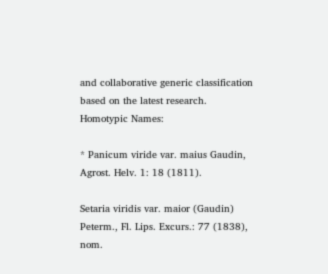and collaborative generic classification based on the latest research.
Homotypic Names:

* Panicum viride var. maius Gaudin, Agrost. Helv. 1: 18 (1811).

Setaria viridis var. maior (Gaudin) Peterm., Fl. Lips. Excurs.: 77 (1838), nom.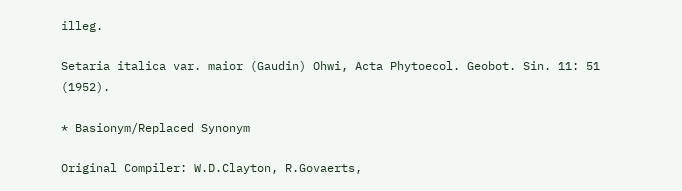illeg.

Setaria italica var. maior (Gaudin) Ohwi, Acta Phytoecol. Geobot. Sin. 11: 51 (1952).

* Basionym/Replaced Synonym

Original Compiler: W.D.Clayton, R.Govaerts,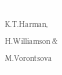K.T.Harman, H.Williamson & M.Vorontsova